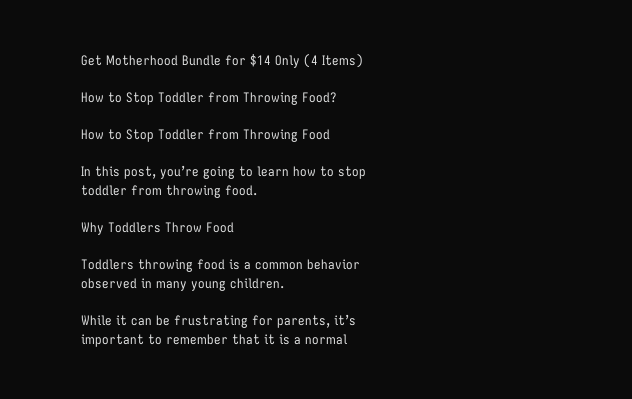Get Motherhood Bundle for $14 Only (4 Items)

How to Stop Toddler from Throwing Food?

How to Stop Toddler from Throwing Food

In this post, you’re going to learn how to stop toddler from throwing food.

Why Toddlers Throw Food

Toddlers throwing food is a common behavior observed in many young children.

While it can be frustrating for parents, it’s important to remember that it is a normal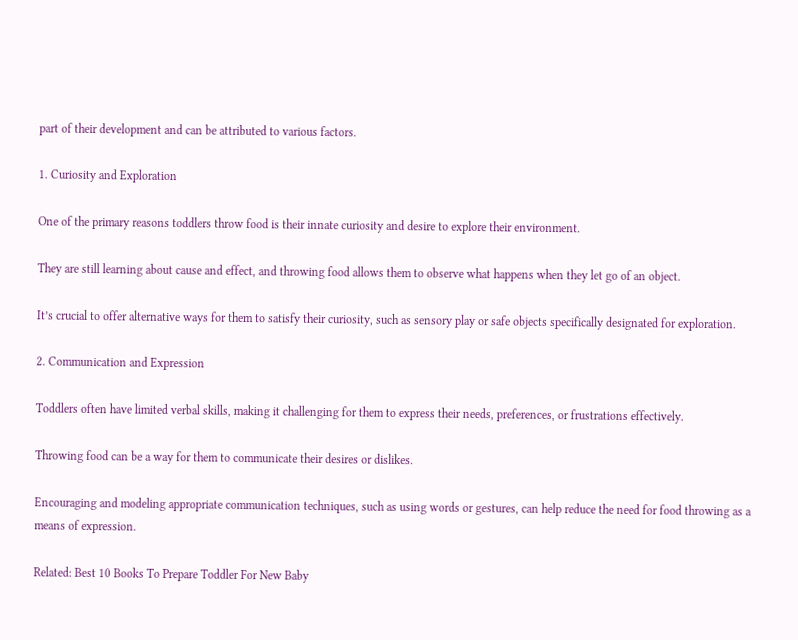part of their development and can be attributed to various factors.

1. Curiosity and Exploration

One of the primary reasons toddlers throw food is their innate curiosity and desire to explore their environment.

They are still learning about cause and effect, and throwing food allows them to observe what happens when they let go of an object.

It’s crucial to offer alternative ways for them to satisfy their curiosity, such as sensory play or safe objects specifically designated for exploration.

2. Communication and Expression

Toddlers often have limited verbal skills, making it challenging for them to express their needs, preferences, or frustrations effectively.

Throwing food can be a way for them to communicate their desires or dislikes.

Encouraging and modeling appropriate communication techniques, such as using words or gestures, can help reduce the need for food throwing as a means of expression.

Related: Best 10 Books To Prepare Toddler For New Baby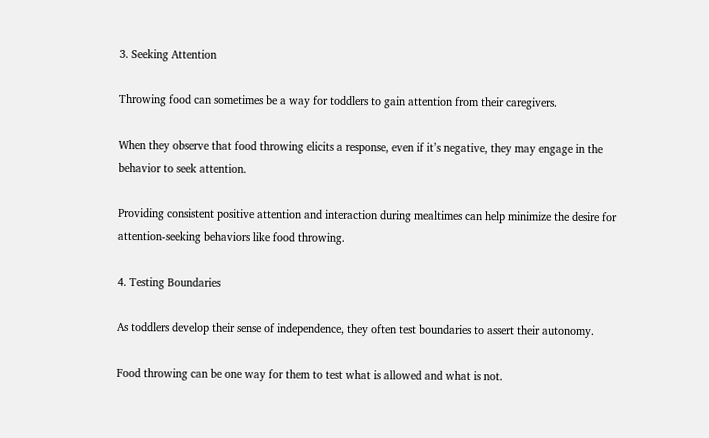3. Seeking Attention

Throwing food can sometimes be a way for toddlers to gain attention from their caregivers.

When they observe that food throwing elicits a response, even if it’s negative, they may engage in the behavior to seek attention.

Providing consistent positive attention and interaction during mealtimes can help minimize the desire for attention-seeking behaviors like food throwing.

4. Testing Boundaries

As toddlers develop their sense of independence, they often test boundaries to assert their autonomy.

Food throwing can be one way for them to test what is allowed and what is not.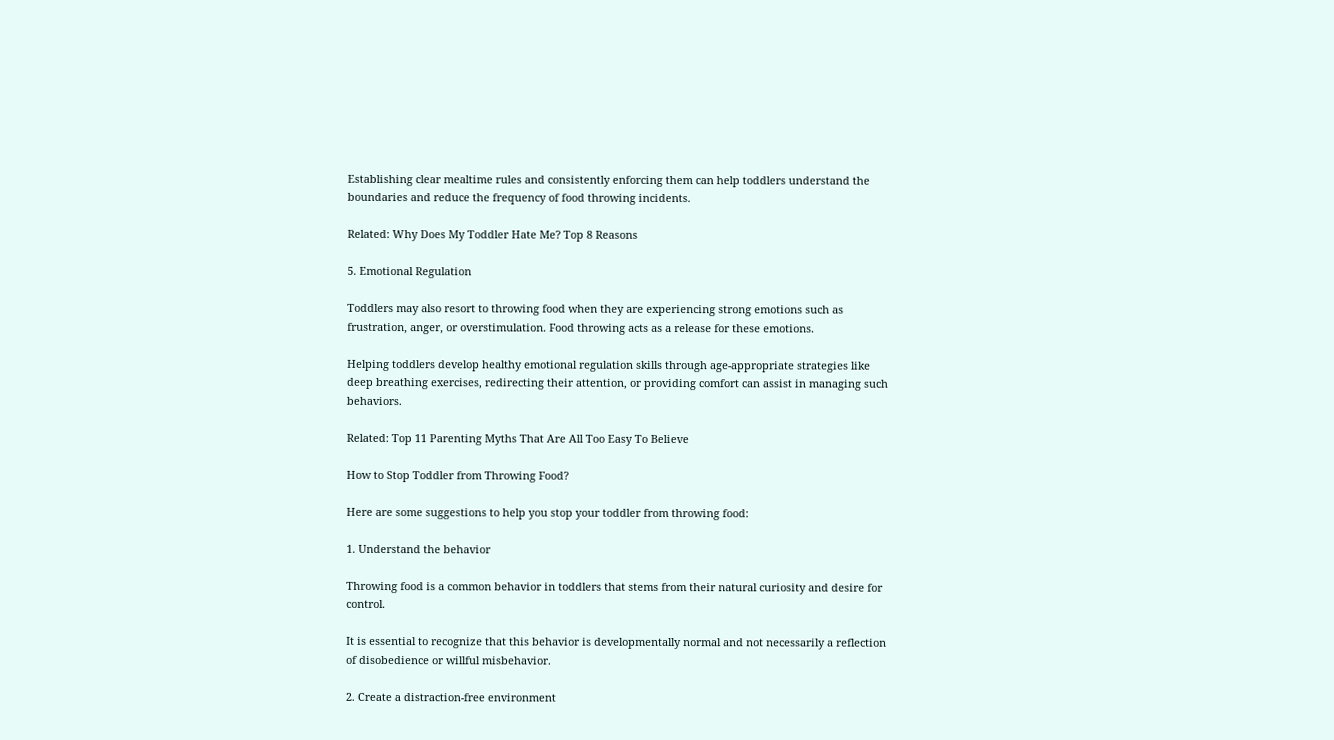Establishing clear mealtime rules and consistently enforcing them can help toddlers understand the boundaries and reduce the frequency of food throwing incidents.

Related: Why Does My Toddler Hate Me? Top 8 Reasons

5. Emotional Regulation

Toddlers may also resort to throwing food when they are experiencing strong emotions such as frustration, anger, or overstimulation. Food throwing acts as a release for these emotions.

Helping toddlers develop healthy emotional regulation skills through age-appropriate strategies like deep breathing exercises, redirecting their attention, or providing comfort can assist in managing such behaviors.

Related: Top 11 Parenting Myths That Are All Too Easy To Believe

How to Stop Toddler from Throwing Food?

Here are some suggestions to help you stop your toddler from throwing food:

1. Understand the behavior

Throwing food is a common behavior in toddlers that stems from their natural curiosity and desire for control.

It is essential to recognize that this behavior is developmentally normal and not necessarily a reflection of disobedience or willful misbehavior.

2. Create a distraction-free environment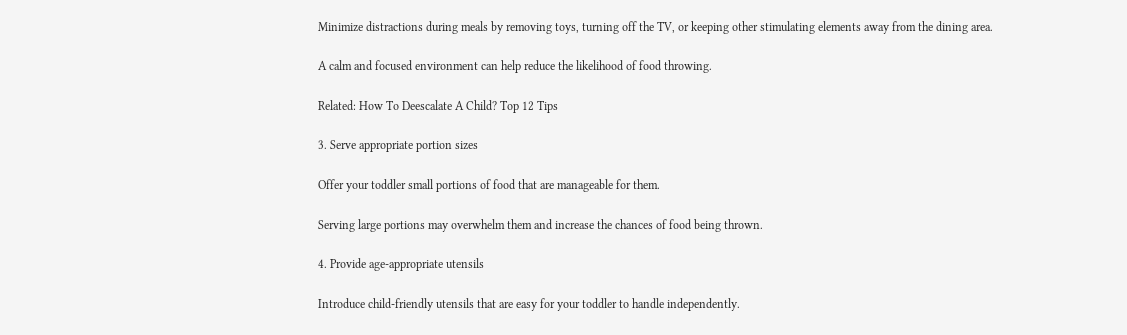Minimize distractions during meals by removing toys, turning off the TV, or keeping other stimulating elements away from the dining area.

A calm and focused environment can help reduce the likelihood of food throwing.

Related: How To Deescalate A Child? Top 12 Tips

3. Serve appropriate portion sizes

Offer your toddler small portions of food that are manageable for them.

Serving large portions may overwhelm them and increase the chances of food being thrown.

4. Provide age-appropriate utensils

Introduce child-friendly utensils that are easy for your toddler to handle independently.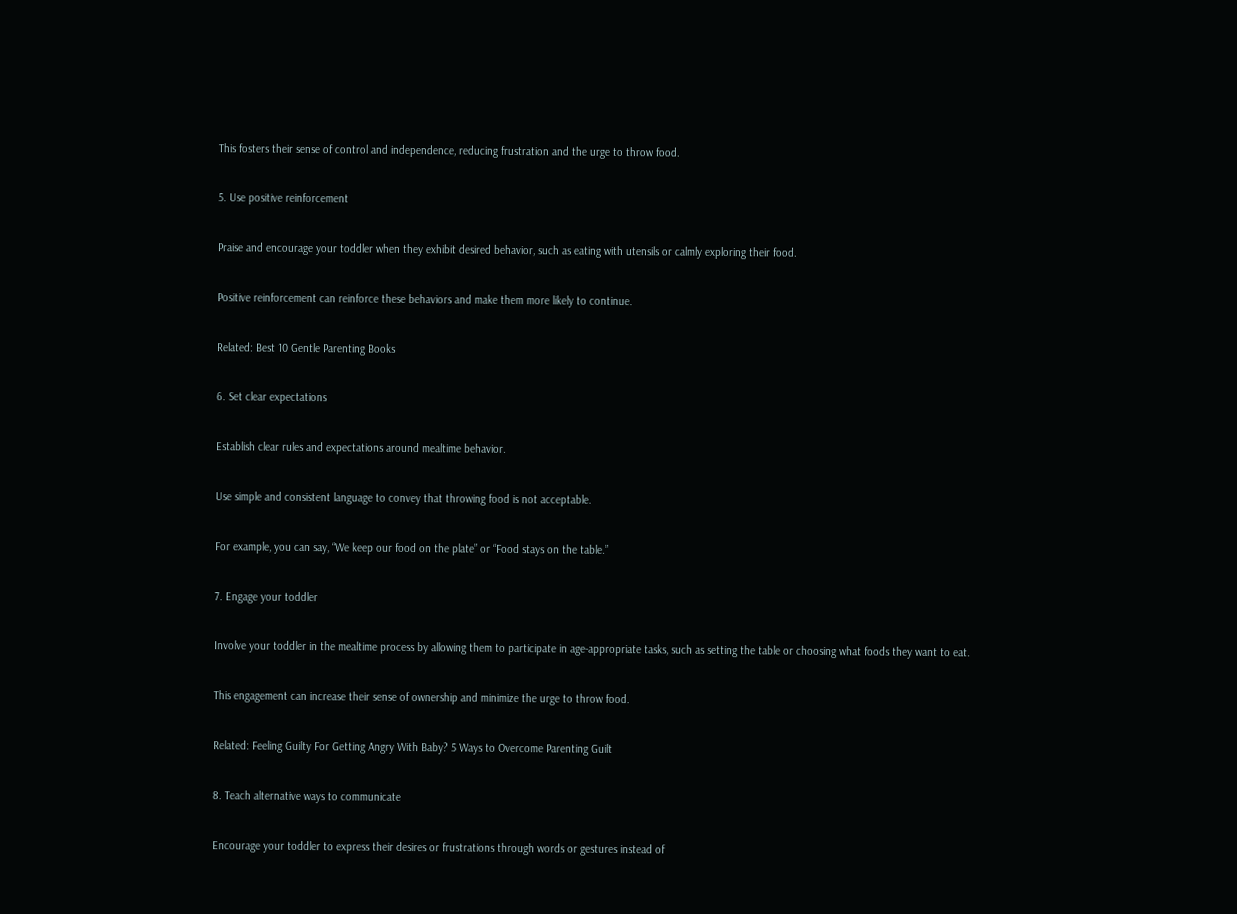This fosters their sense of control and independence, reducing frustration and the urge to throw food.

5. Use positive reinforcement

Praise and encourage your toddler when they exhibit desired behavior, such as eating with utensils or calmly exploring their food.

Positive reinforcement can reinforce these behaviors and make them more likely to continue.

Related: Best 10 Gentle Parenting Books

6. Set clear expectations

Establish clear rules and expectations around mealtime behavior.

Use simple and consistent language to convey that throwing food is not acceptable.

For example, you can say, “We keep our food on the plate” or “Food stays on the table.”

7. Engage your toddler

Involve your toddler in the mealtime process by allowing them to participate in age-appropriate tasks, such as setting the table or choosing what foods they want to eat.

This engagement can increase their sense of ownership and minimize the urge to throw food.

Related: Feeling Guilty For Getting Angry With Baby? 5 Ways to Overcome Parenting Guilt

8. Teach alternative ways to communicate

Encourage your toddler to express their desires or frustrations through words or gestures instead of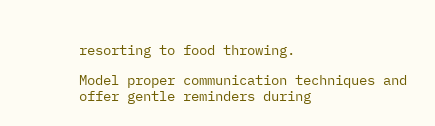resorting to food throwing.

Model proper communication techniques and offer gentle reminders during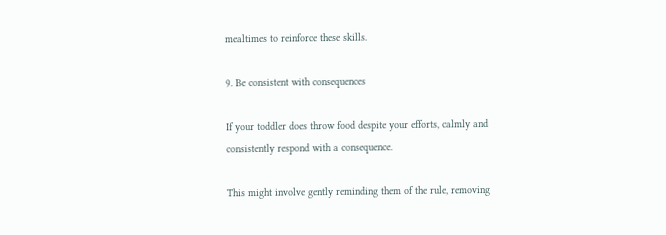mealtimes to reinforce these skills.

9. Be consistent with consequences

If your toddler does throw food despite your efforts, calmly and consistently respond with a consequence.

This might involve gently reminding them of the rule, removing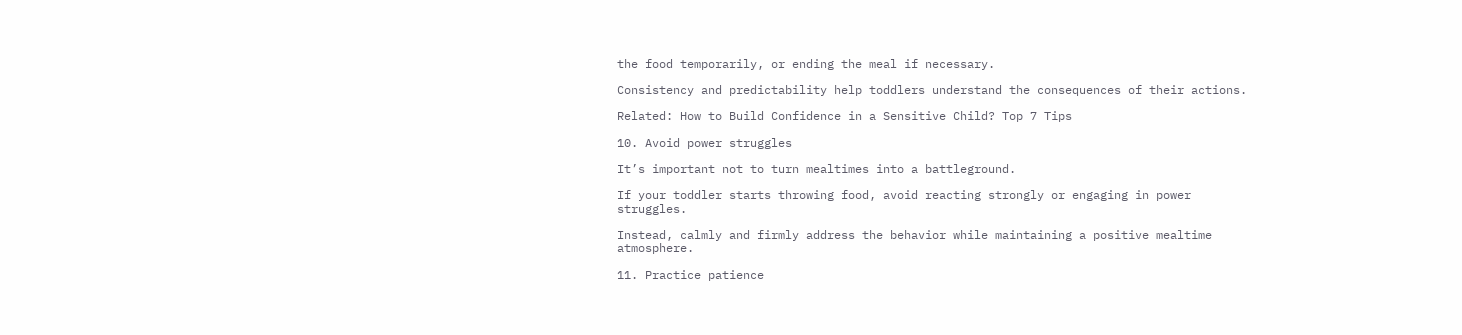the food temporarily, or ending the meal if necessary.

Consistency and predictability help toddlers understand the consequences of their actions.

Related: How to Build Confidence in a Sensitive Child? Top 7 Tips

10. Avoid power struggles

It’s important not to turn mealtimes into a battleground.

If your toddler starts throwing food, avoid reacting strongly or engaging in power struggles.

Instead, calmly and firmly address the behavior while maintaining a positive mealtime atmosphere.

11. Practice patience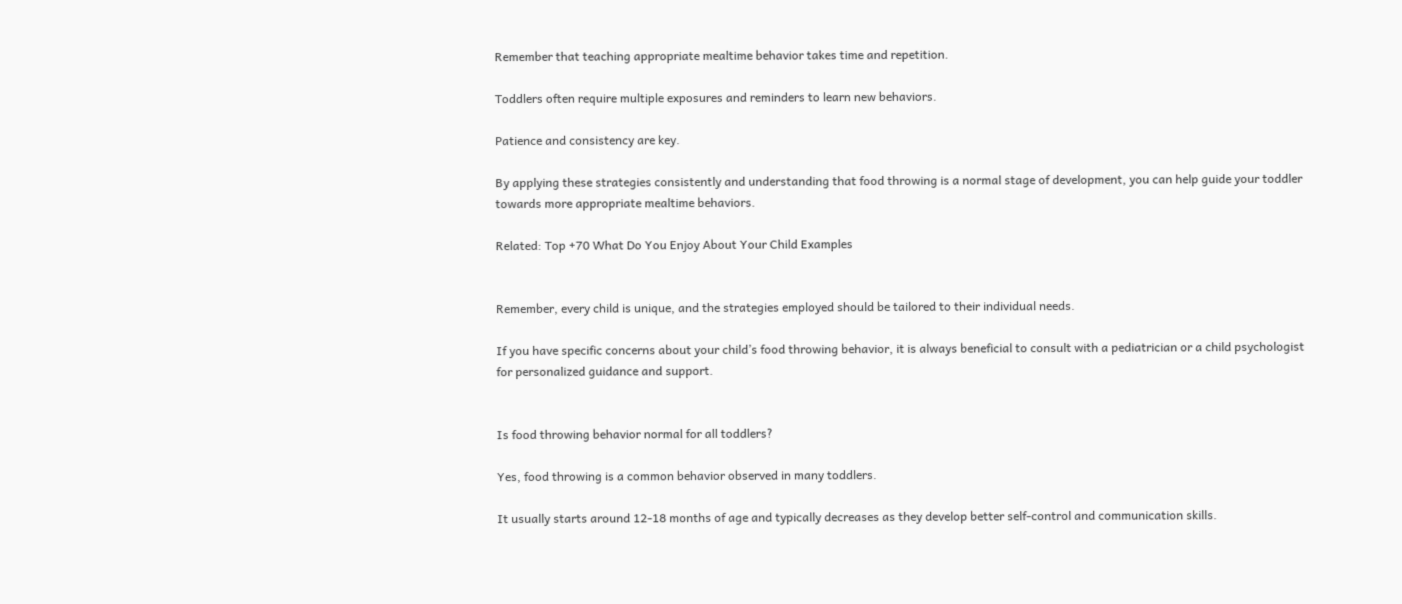Remember that teaching appropriate mealtime behavior takes time and repetition.

Toddlers often require multiple exposures and reminders to learn new behaviors.

Patience and consistency are key.

By applying these strategies consistently and understanding that food throwing is a normal stage of development, you can help guide your toddler towards more appropriate mealtime behaviors.

Related: Top +70 What Do You Enjoy About Your Child Examples


Remember, every child is unique, and the strategies employed should be tailored to their individual needs.

If you have specific concerns about your child’s food throwing behavior, it is always beneficial to consult with a pediatrician or a child psychologist for personalized guidance and support.


Is food throwing behavior normal for all toddlers?

Yes, food throwing is a common behavior observed in many toddlers.

It usually starts around 12-18 months of age and typically decreases as they develop better self-control and communication skills.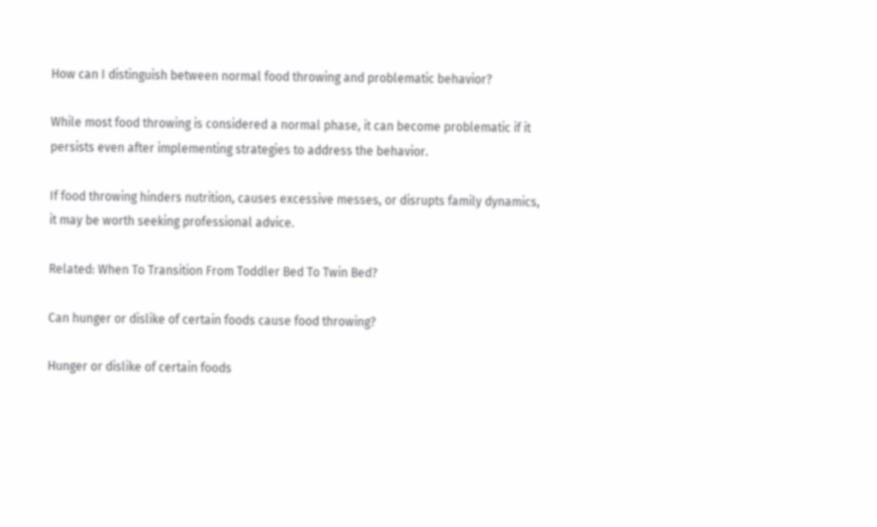How can I distinguish between normal food throwing and problematic behavior?

While most food throwing is considered a normal phase, it can become problematic if it persists even after implementing strategies to address the behavior.

If food throwing hinders nutrition, causes excessive messes, or disrupts family dynamics, it may be worth seeking professional advice.

Related: When To Transition From Toddler Bed To Twin Bed?

Can hunger or dislike of certain foods cause food throwing?

Hunger or dislike of certain foods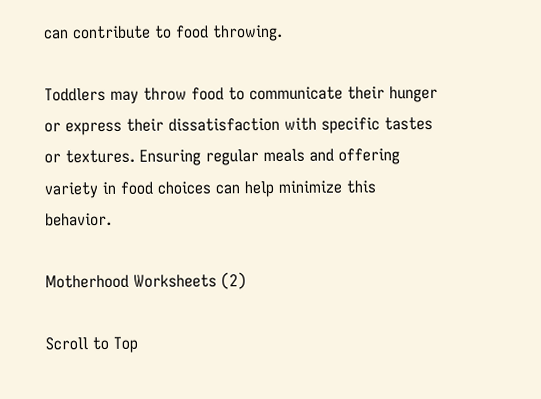can contribute to food throwing.

Toddlers may throw food to communicate their hunger or express their dissatisfaction with specific tastes or textures. Ensuring regular meals and offering variety in food choices can help minimize this behavior.

Motherhood Worksheets (2)

Scroll to Top